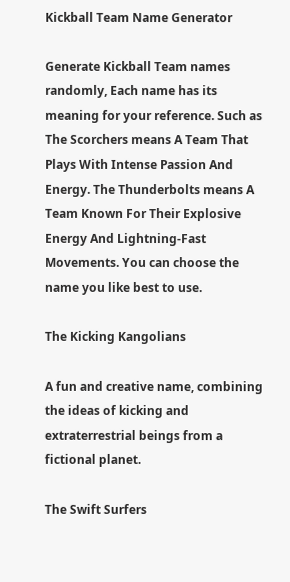Kickball Team Name Generator

Generate Kickball Team names randomly, Each name has its meaning for your reference. Such as The Scorchers means A Team That Plays With Intense Passion And Energy. The Thunderbolts means A Team Known For Their Explosive Energy And Lightning-Fast Movements. You can choose the name you like best to use.

The Kicking Kangolians

A fun and creative name, combining the ideas of kicking and extraterrestrial beings from a fictional planet.

The Swift Surfers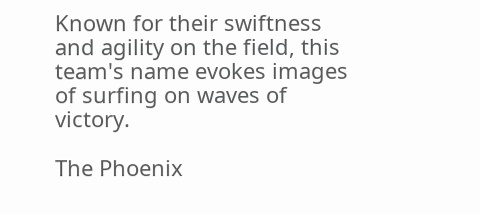Known for their swiftness and agility on the field, this team's name evokes images of surfing on waves of victory.

The Phoenix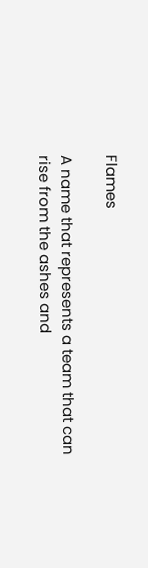Flames

A name that represents a team that can rise from the ashes and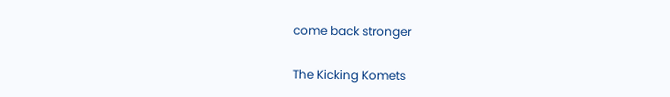come back stronger

The Kicking Komets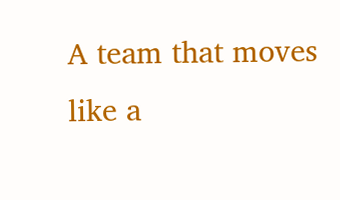A team that moves like a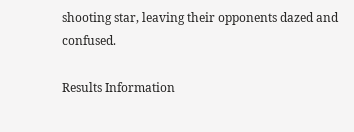shooting star, leaving their opponents dazed and confused.

Results Information